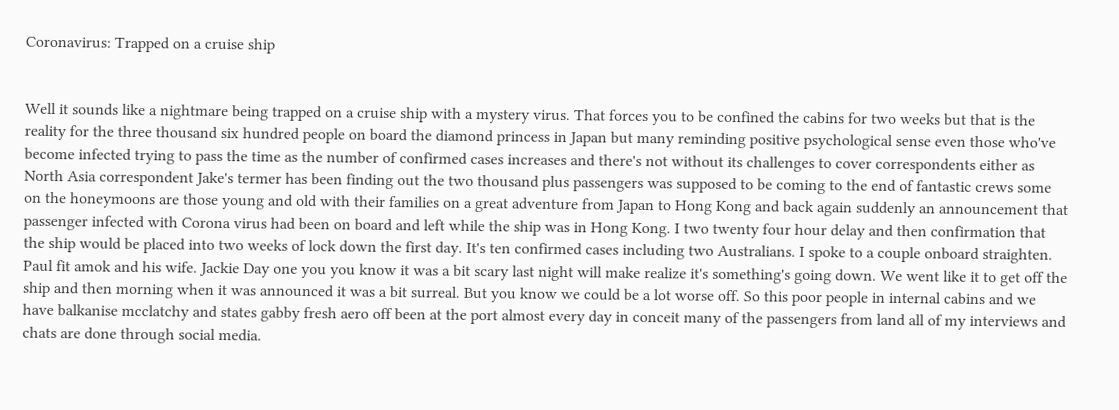Coronavirus: Trapped on a cruise ship


Well it sounds like a nightmare being trapped on a cruise ship with a mystery virus. That forces you to be confined the cabins for two weeks but that is the reality for the three thousand six hundred people on board the diamond princess in Japan but many reminding positive psychological sense even those who've become infected trying to pass the time as the number of confirmed cases increases and there's not without its challenges to cover correspondents either as North Asia correspondent Jake's termer has been finding out the two thousand plus passengers was supposed to be coming to the end of fantastic crews some on the honeymoons are those young and old with their families on a great adventure from Japan to Hong Kong and back again suddenly an announcement that passenger infected with Corona virus had been on board and left while the ship was in Hong Kong. I two twenty four hour delay and then confirmation that the ship would be placed into two weeks of lock down the first day. It's ten confirmed cases including two Australians. I spoke to a couple onboard straighten. Paul fit amok and his wife. Jackie Day one you you know it was a bit scary last night will make realize it's something's going down. We went like it to get off the ship and then morning when it was announced it was a bit surreal. But you know we could be a lot worse off. So this poor people in internal cabins and we have balkanise mcclatchy and states gabby fresh aero off been at the port almost every day in conceit many of the passengers from land all of my interviews and chats are done through social media.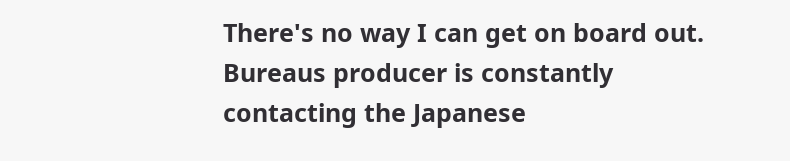There's no way I can get on board out. Bureaus producer is constantly contacting the Japanese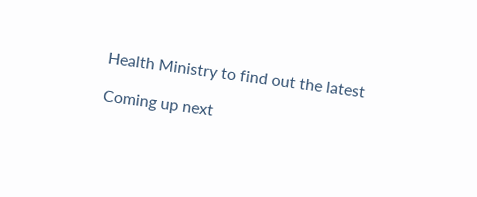Health Ministry to find out the latest

Coming up next